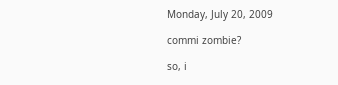Monday, July 20, 2009

commi zombie?

so, i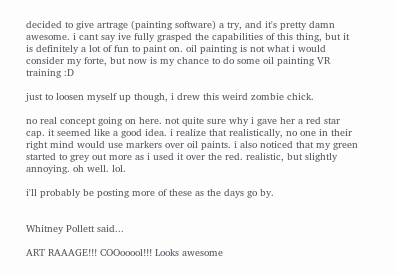decided to give artrage (painting software) a try, and it's pretty damn awesome. i cant say ive fully grasped the capabilities of this thing, but it is definitely a lot of fun to paint on. oil painting is not what i would consider my forte, but now is my chance to do some oil painting VR training :D

just to loosen myself up though, i drew this weird zombie chick.

no real concept going on here. not quite sure why i gave her a red star cap. it seemed like a good idea. i realize that realistically, no one in their right mind would use markers over oil paints. i also noticed that my green started to grey out more as i used it over the red. realistic, but slightly annoying. oh well. lol.

i'll probably be posting more of these as the days go by.


Whitney Pollett said...

ART RAAAGE!!! COOooool!!! Looks awesome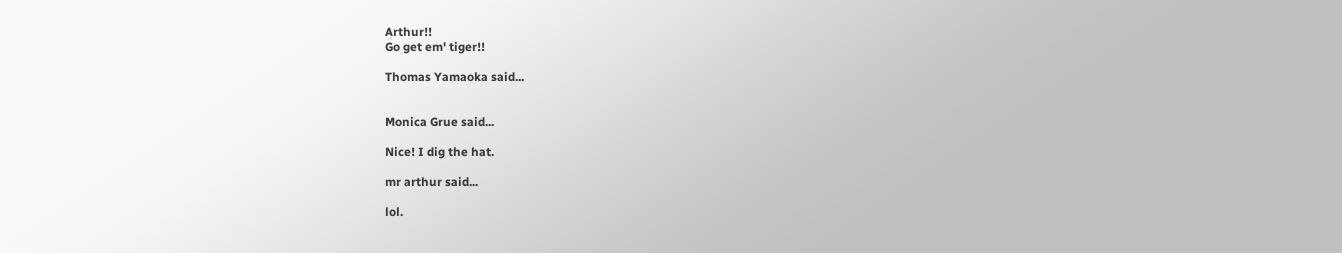Arthur!!
Go get em' tiger!!

Thomas Yamaoka said...


Monica Grue said...

Nice! I dig the hat.

mr arthur said...

lol.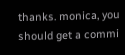thanks. monica, you should get a commi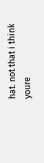hat. not that i think youre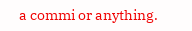a commi or anything.